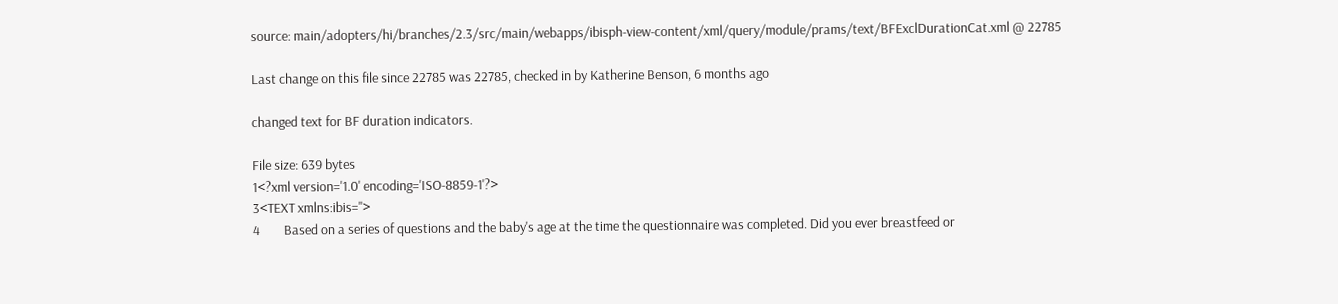source: main/adopters/hi/branches/2.3/src/main/webapps/ibisph-view-content/xml/query/module/prams/text/BFExclDurationCat.xml @ 22785

Last change on this file since 22785 was 22785, checked in by Katherine Benson, 6 months ago

changed text for BF duration indicators.

File size: 639 bytes
1<?xml version='1.0' encoding='ISO-8859-1'?>
3<TEXT xmlns:ibis=''>
4        Based on a series of questions and the baby's age at the time the questionnaire was completed. Did you ever breastfeed or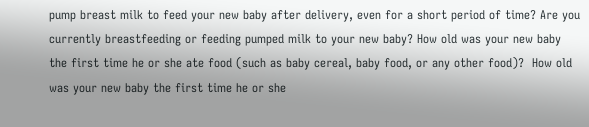pump breast milk to feed your new baby after delivery, even for a short period of time? Are you currently breastfeeding or feeding pumped milk to your new baby? How old was your new baby the first time he or she ate food (such as baby cereal, baby food, or any other food)?  How old was your new baby the first time he or she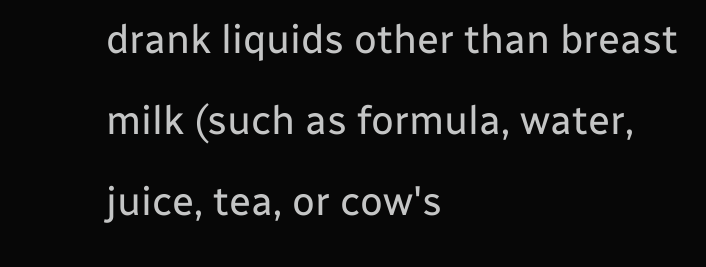drank liquids other than breast milk (such as formula, water, juice, tea, or cow's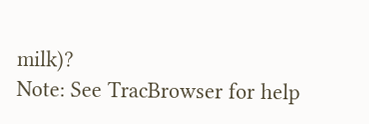milk)?
Note: See TracBrowser for help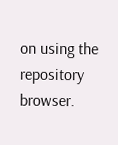on using the repository browser.